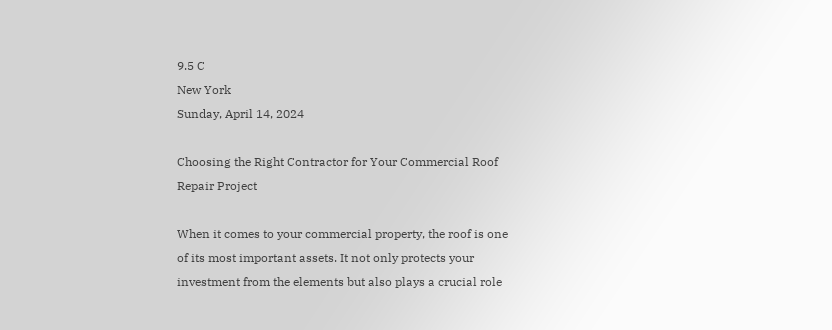9.5 C
New York
Sunday, April 14, 2024

Choosing the Right Contractor for Your Commercial Roof Repair Project

When it comes to your commercial property, the roof is one of its most important assets. It not only protects your investment from the elements but also plays a crucial role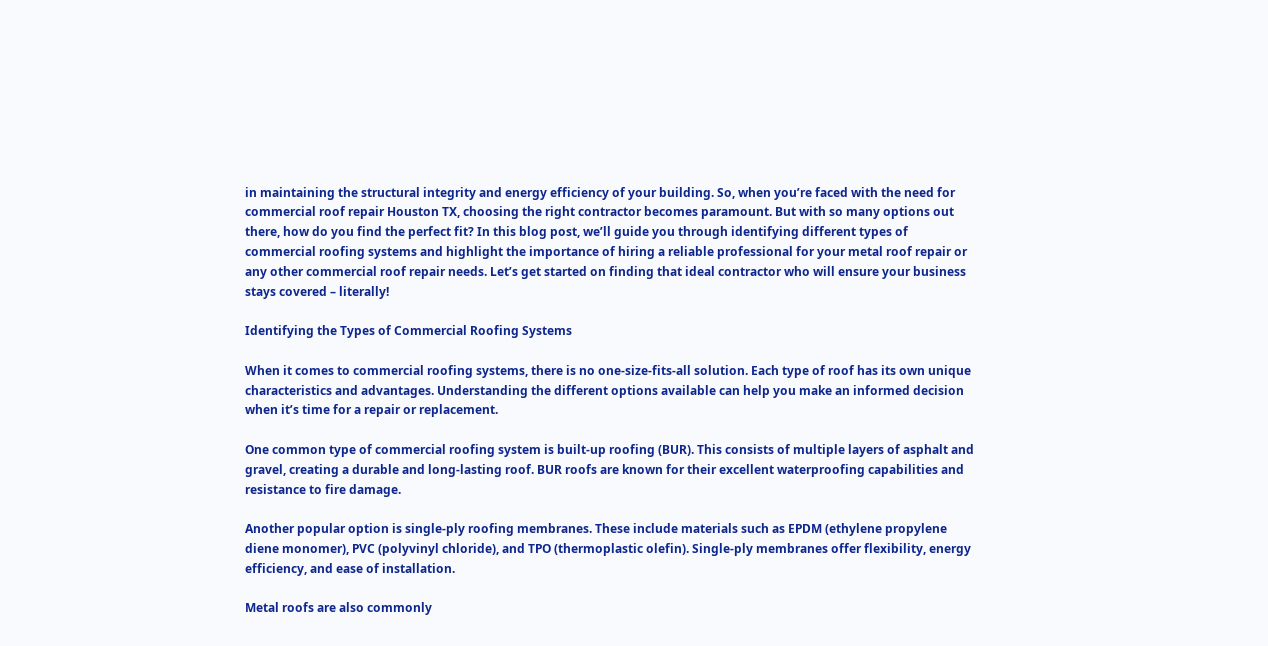in maintaining the structural integrity and energy efficiency of your building. So, when you’re faced with the need for commercial roof repair Houston TX, choosing the right contractor becomes paramount. But with so many options out there, how do you find the perfect fit? In this blog post, we’ll guide you through identifying different types of commercial roofing systems and highlight the importance of hiring a reliable professional for your metal roof repair or any other commercial roof repair needs. Let’s get started on finding that ideal contractor who will ensure your business stays covered – literally!

Identifying the Types of Commercial Roofing Systems

When it comes to commercial roofing systems, there is no one-size-fits-all solution. Each type of roof has its own unique characteristics and advantages. Understanding the different options available can help you make an informed decision when it’s time for a repair or replacement.

One common type of commercial roofing system is built-up roofing (BUR). This consists of multiple layers of asphalt and gravel, creating a durable and long-lasting roof. BUR roofs are known for their excellent waterproofing capabilities and resistance to fire damage.

Another popular option is single-ply roofing membranes. These include materials such as EPDM (ethylene propylene diene monomer), PVC (polyvinyl chloride), and TPO (thermoplastic olefin). Single-ply membranes offer flexibility, energy efficiency, and ease of installation.

Metal roofs are also commonly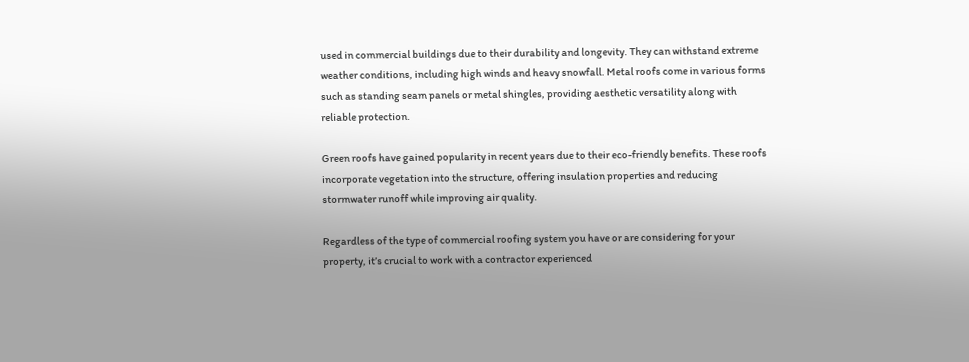used in commercial buildings due to their durability and longevity. They can withstand extreme weather conditions, including high winds and heavy snowfall. Metal roofs come in various forms such as standing seam panels or metal shingles, providing aesthetic versatility along with reliable protection.

Green roofs have gained popularity in recent years due to their eco-friendly benefits. These roofs incorporate vegetation into the structure, offering insulation properties and reducing stormwater runoff while improving air quality.

Regardless of the type of commercial roofing system you have or are considering for your property, it’s crucial to work with a contractor experienced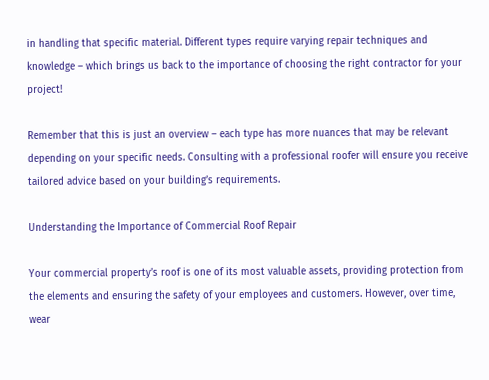in handling that specific material. Different types require varying repair techniques and knowledge – which brings us back to the importance of choosing the right contractor for your project!

Remember that this is just an overview – each type has more nuances that may be relevant depending on your specific needs. Consulting with a professional roofer will ensure you receive tailored advice based on your building’s requirements.

Understanding the Importance of Commercial Roof Repair

Your commercial property’s roof is one of its most valuable assets, providing protection from the elements and ensuring the safety of your employees and customers. However, over time, wear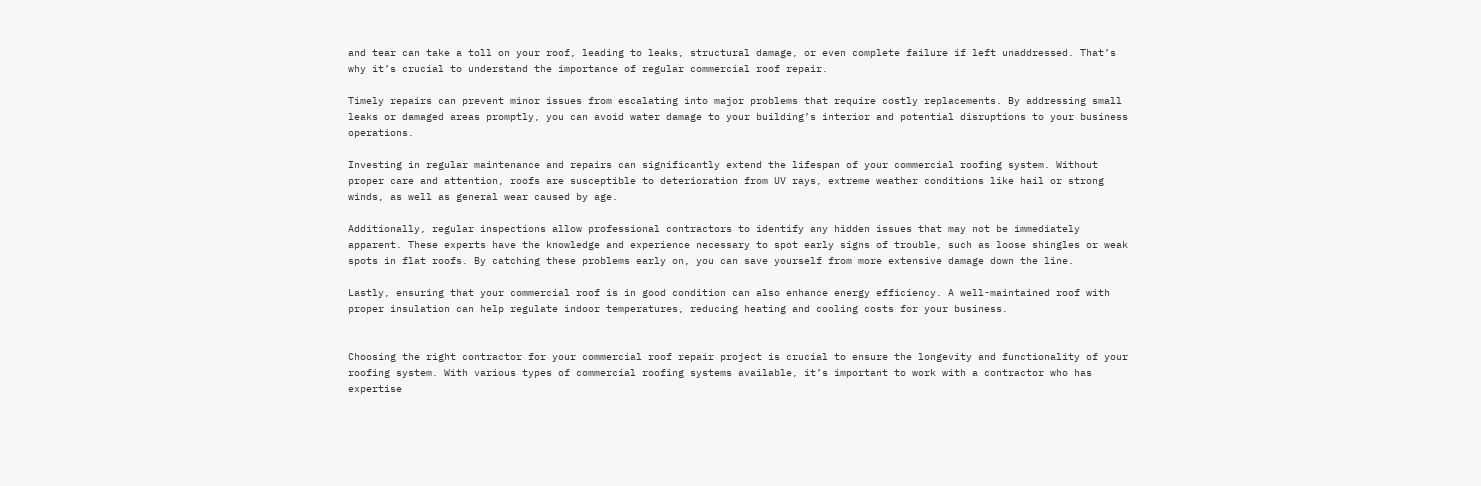and tear can take a toll on your roof, leading to leaks, structural damage, or even complete failure if left unaddressed. That’s why it’s crucial to understand the importance of regular commercial roof repair.

Timely repairs can prevent minor issues from escalating into major problems that require costly replacements. By addressing small leaks or damaged areas promptly, you can avoid water damage to your building’s interior and potential disruptions to your business operations.

Investing in regular maintenance and repairs can significantly extend the lifespan of your commercial roofing system. Without proper care and attention, roofs are susceptible to deterioration from UV rays, extreme weather conditions like hail or strong winds, as well as general wear caused by age.

Additionally, regular inspections allow professional contractors to identify any hidden issues that may not be immediately apparent. These experts have the knowledge and experience necessary to spot early signs of trouble, such as loose shingles or weak spots in flat roofs. By catching these problems early on, you can save yourself from more extensive damage down the line.

Lastly, ensuring that your commercial roof is in good condition can also enhance energy efficiency. A well-maintained roof with proper insulation can help regulate indoor temperatures, reducing heating and cooling costs for your business.


Choosing the right contractor for your commercial roof repair project is crucial to ensure the longevity and functionality of your roofing system. With various types of commercial roofing systems available, it’s important to work with a contractor who has expertise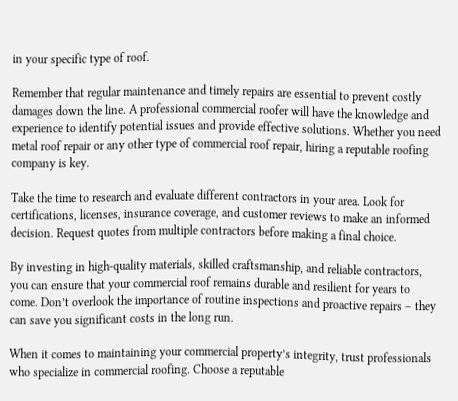in your specific type of roof.

Remember that regular maintenance and timely repairs are essential to prevent costly damages down the line. A professional commercial roofer will have the knowledge and experience to identify potential issues and provide effective solutions. Whether you need metal roof repair or any other type of commercial roof repair, hiring a reputable roofing company is key.

Take the time to research and evaluate different contractors in your area. Look for certifications, licenses, insurance coverage, and customer reviews to make an informed decision. Request quotes from multiple contractors before making a final choice.

By investing in high-quality materials, skilled craftsmanship, and reliable contractors, you can ensure that your commercial roof remains durable and resilient for years to come. Don’t overlook the importance of routine inspections and proactive repairs – they can save you significant costs in the long run.

When it comes to maintaining your commercial property’s integrity, trust professionals who specialize in commercial roofing. Choose a reputable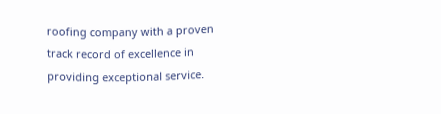roofing company with a proven track record of excellence in providing exceptional service.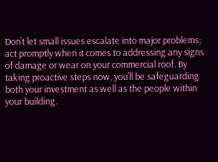Don’t let small issues escalate into major problems; act promptly when it comes to addressing any signs of damage or wear on your commercial roof. By taking proactive steps now, you’ll be safeguarding both your investment as well as the people within your building.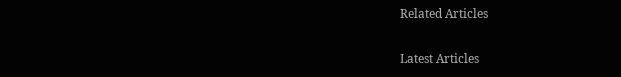Related Articles

Latest Articles